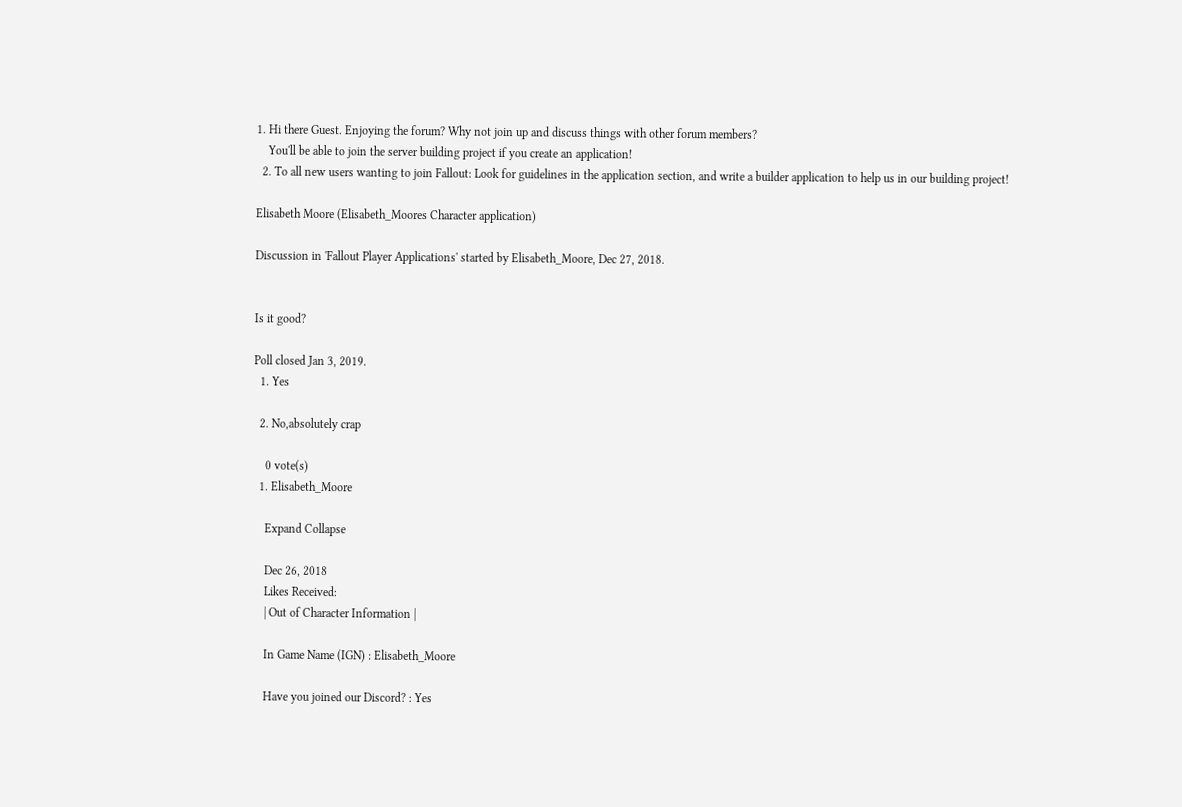1. Hi there Guest. Enjoying the forum? Why not join up and discuss things with other forum members?
    You'll be able to join the server building project if you create an application!
  2. To all new users wanting to join Fallout: Look for guidelines in the application section, and write a builder application to help us in our building project!

Elisabeth Moore (Elisabeth_Moores Character application)

Discussion in 'Fallout Player Applications' started by Elisabeth_Moore, Dec 27, 2018.


Is it good?

Poll closed Jan 3, 2019.
  1. Yes

  2. No,absolutely crap

    0 vote(s)
  1. Elisabeth_Moore

    Expand Collapse

    Dec 26, 2018
    Likes Received:
    | Out of Character Information |

    In Game Name (IGN) : Elisabeth_Moore

    Have you joined our Discord? : Yes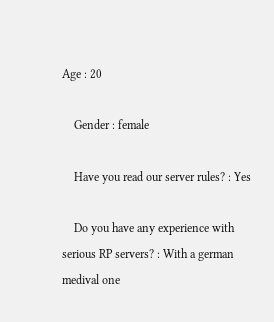Age : 20

    Gender : female

    Have you read our server rules? : Yes

    Do you have any experience with serious RP servers? : With a german medival one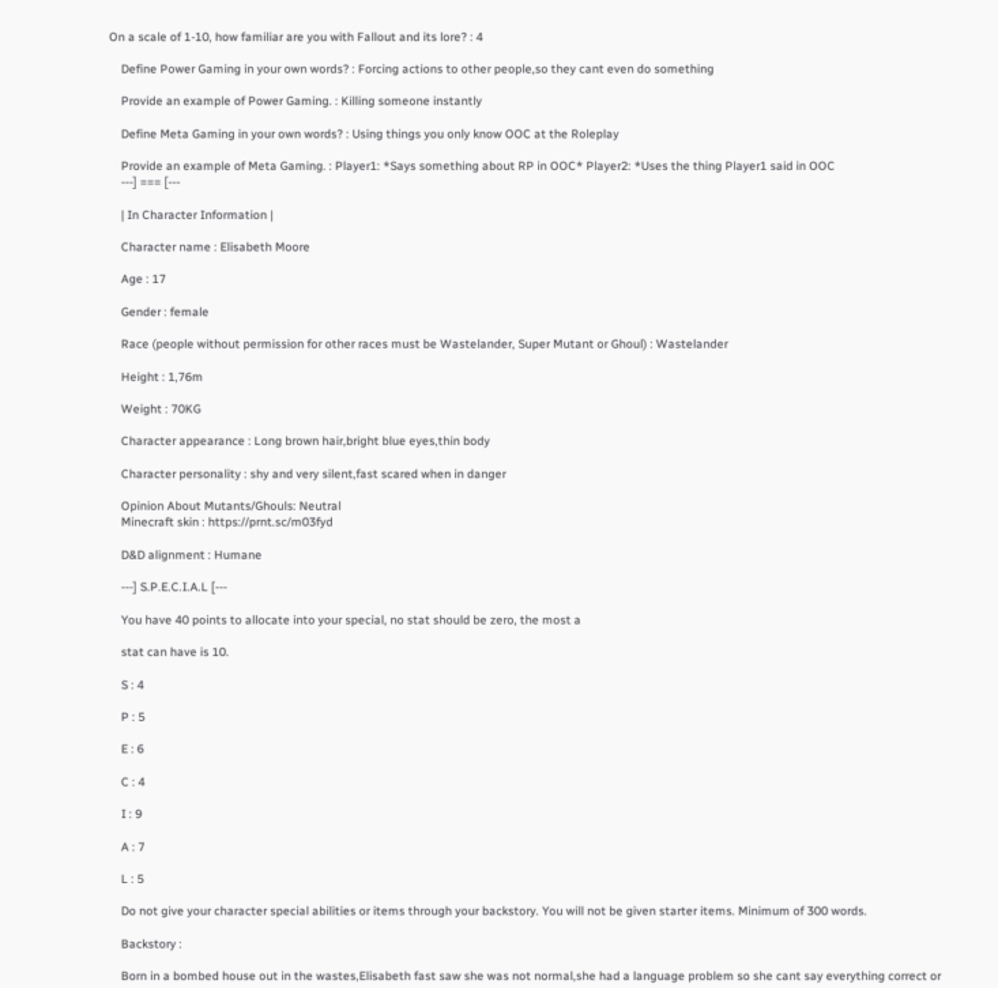On a scale of 1-10, how familiar are you with Fallout and its lore? : 4

    Define Power Gaming in your own words? : Forcing actions to other people,so they cant even do something

    Provide an example of Power Gaming. : Killing someone instantly

    Define Meta Gaming in your own words? : Using things you only know OOC at the Roleplay

    Provide an example of Meta Gaming. : Player1: *Says something about RP in OOC* Player2: *Uses the thing Player1 said in OOC
    ---] === [---

    | In Character Information |

    Character name : Elisabeth Moore

    Age : 17

    Gender : female

    Race (people without permission for other races must be Wastelander, Super Mutant or Ghoul) : Wastelander

    Height : 1,76m

    Weight : 70KG

    Character appearance : Long brown hair,bright blue eyes,thin body

    Character personality : shy and very silent,fast scared when in danger

    Opinion About Mutants/Ghouls: Neutral
    Minecraft skin : https://prnt.sc/m03fyd

    D&D alignment : Humane

    ---] S.P.E.C.I.A.L [---

    You have 40 points to allocate into your special, no stat should be zero, the most a

    stat can have is 10.

    S : 4

    P : 5

    E : 6

    C : 4

    I : 9

    A : 7

    L : 5

    Do not give your character special abilities or items through your backstory. You will not be given starter items. Minimum of 300 words.

    Backstory :

    Born in a bombed house out in the wastes,Elisabeth fast saw she was not normal,she had a language problem so she cant say everything correct or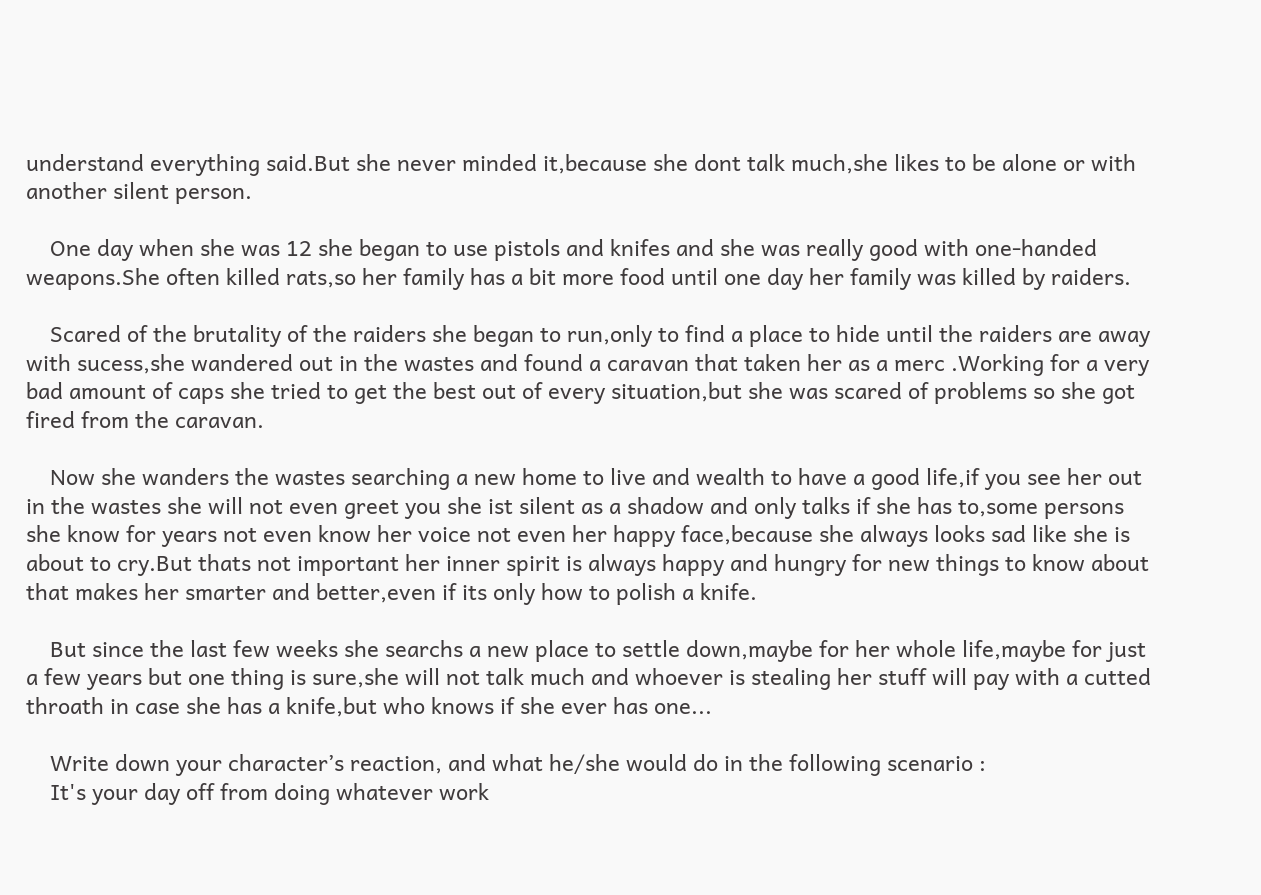understand everything said.But she never minded it,because she dont talk much,she likes to be alone or with another silent person.

    One day when she was 12 she began to use pistols and knifes and she was really good with one-handed weapons.She often killed rats,so her family has a bit more food until one day her family was killed by raiders.

    Scared of the brutality of the raiders she began to run,only to find a place to hide until the raiders are away with sucess,she wandered out in the wastes and found a caravan that taken her as a merc .Working for a very bad amount of caps she tried to get the best out of every situation,but she was scared of problems so she got fired from the caravan.

    Now she wanders the wastes searching a new home to live and wealth to have a good life,if you see her out in the wastes she will not even greet you she ist silent as a shadow and only talks if she has to,some persons she know for years not even know her voice not even her happy face,because she always looks sad like she is about to cry.But thats not important her inner spirit is always happy and hungry for new things to know about that makes her smarter and better,even if its only how to polish a knife.

    But since the last few weeks she searchs a new place to settle down,maybe for her whole life,maybe for just a few years but one thing is sure,she will not talk much and whoever is stealing her stuff will pay with a cutted throath in case she has a knife,but who knows if she ever has one...

    Write down your character’s reaction, and what he/she would do in the following scenario :
    It's your day off from doing whatever work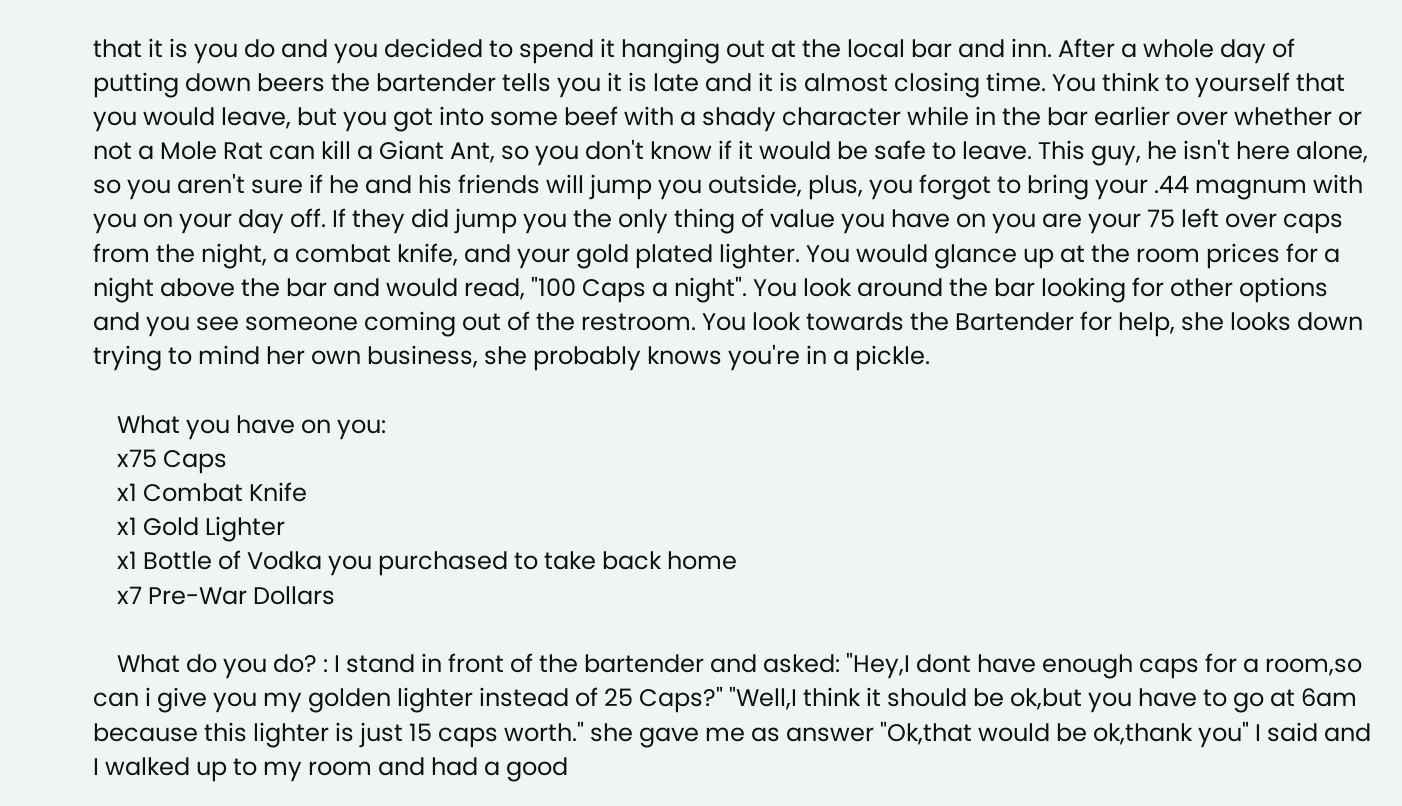that it is you do and you decided to spend it hanging out at the local bar and inn. After a whole day of putting down beers the bartender tells you it is late and it is almost closing time. You think to yourself that you would leave, but you got into some beef with a shady character while in the bar earlier over whether or not a Mole Rat can kill a Giant Ant, so you don't know if it would be safe to leave. This guy, he isn't here alone, so you aren't sure if he and his friends will jump you outside, plus, you forgot to bring your .44 magnum with you on your day off. If they did jump you the only thing of value you have on you are your 75 left over caps from the night, a combat knife, and your gold plated lighter. You would glance up at the room prices for a night above the bar and would read, "100 Caps a night". You look around the bar looking for other options and you see someone coming out of the restroom. You look towards the Bartender for help, she looks down trying to mind her own business, she probably knows you're in a pickle.

    What you have on you:
    x75 Caps
    x1 Combat Knife
    x1 Gold Lighter
    x1 Bottle of Vodka you purchased to take back home
    x7 Pre-War Dollars

    What do you do? : I stand in front of the bartender and asked: "Hey,I dont have enough caps for a room,so can i give you my golden lighter instead of 25 Caps?" "Well,I think it should be ok,but you have to go at 6am because this lighter is just 15 caps worth." she gave me as answer "Ok,that would be ok,thank you" I said and I walked up to my room and had a good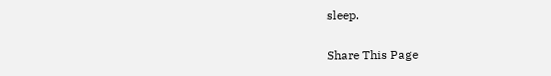sleep.

Share This Page